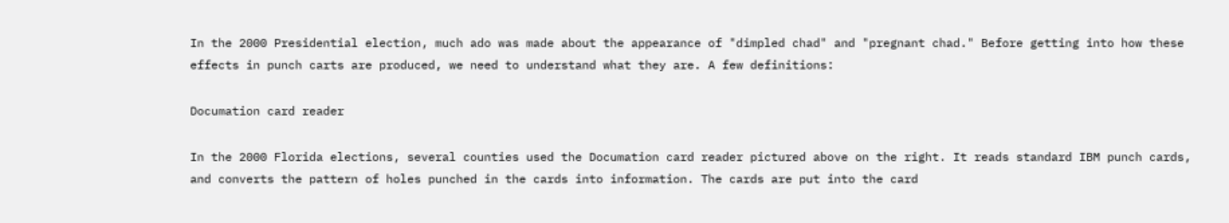In the 2000 Presidential election, much ado was made about the appearance of "dimpled chad" and "pregnant chad." Before getting into how these effects in punch carts are produced, we need to understand what they are. A few definitions:

Documation card reader

In the 2000 Florida elections, several counties used the Documation card reader pictured above on the right. It reads standard IBM punch cards, and converts the pattern of holes punched in the cards into information. The cards are put into the card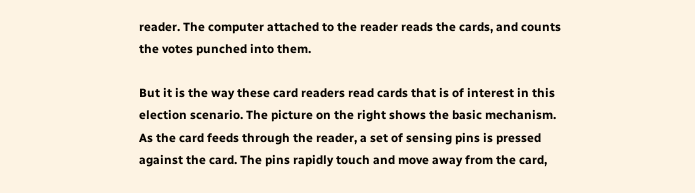reader. The computer attached to the reader reads the cards, and counts the votes punched into them.

But it is the way these card readers read cards that is of interest in this election scenario. The picture on the right shows the basic mechanism. As the card feeds through the reader, a set of sensing pins is pressed against the card. The pins rapidly touch and move away from the card,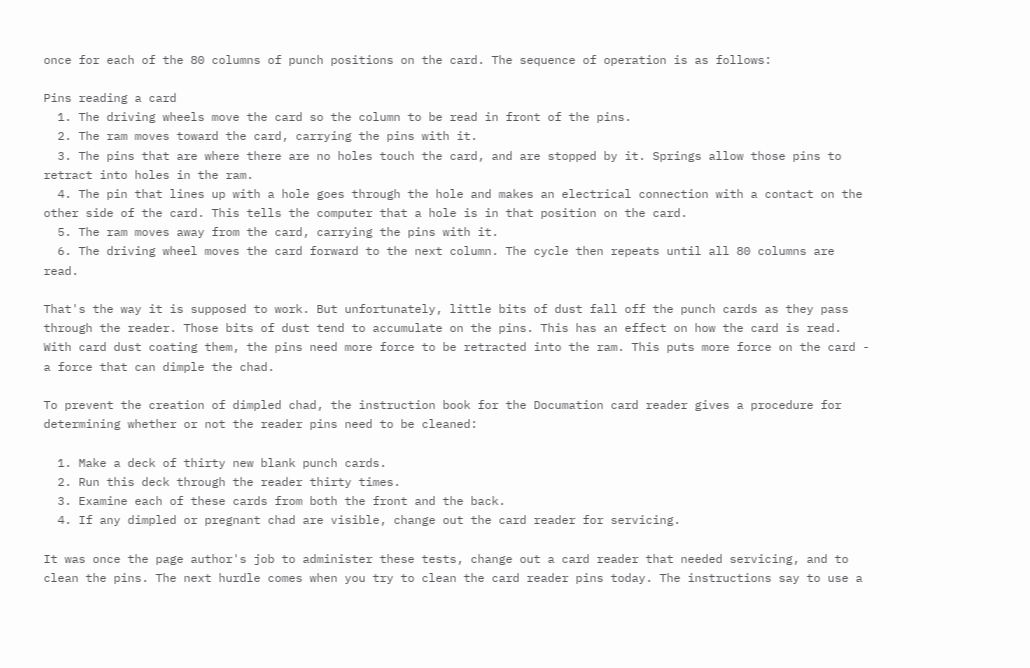once for each of the 80 columns of punch positions on the card. The sequence of operation is as follows:

Pins reading a card
  1. The driving wheels move the card so the column to be read in front of the pins.
  2. The ram moves toward the card, carrying the pins with it.
  3. The pins that are where there are no holes touch the card, and are stopped by it. Springs allow those pins to retract into holes in the ram.
  4. The pin that lines up with a hole goes through the hole and makes an electrical connection with a contact on the other side of the card. This tells the computer that a hole is in that position on the card.
  5. The ram moves away from the card, carrying the pins with it.
  6. The driving wheel moves the card forward to the next column. The cycle then repeats until all 80 columns are read.

That's the way it is supposed to work. But unfortunately, little bits of dust fall off the punch cards as they pass through the reader. Those bits of dust tend to accumulate on the pins. This has an effect on how the card is read. With card dust coating them, the pins need more force to be retracted into the ram. This puts more force on the card - a force that can dimple the chad.

To prevent the creation of dimpled chad, the instruction book for the Documation card reader gives a procedure for determining whether or not the reader pins need to be cleaned:

  1. Make a deck of thirty new blank punch cards.
  2. Run this deck through the reader thirty times.
  3. Examine each of these cards from both the front and the back.
  4. If any dimpled or pregnant chad are visible, change out the card reader for servicing.

It was once the page author's job to administer these tests, change out a card reader that needed servicing, and to clean the pins. The next hurdle comes when you try to clean the card reader pins today. The instructions say to use a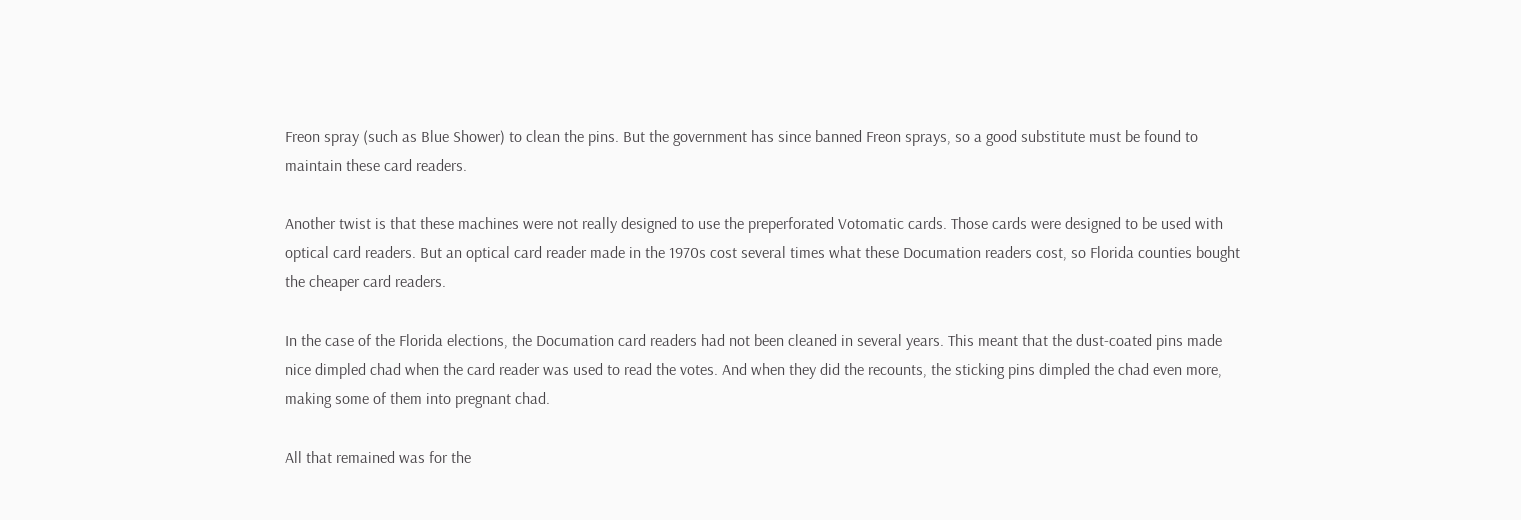Freon spray (such as Blue Shower) to clean the pins. But the government has since banned Freon sprays, so a good substitute must be found to maintain these card readers.

Another twist is that these machines were not really designed to use the preperforated Votomatic cards. Those cards were designed to be used with optical card readers. But an optical card reader made in the 1970s cost several times what these Documation readers cost, so Florida counties bought the cheaper card readers.

In the case of the Florida elections, the Documation card readers had not been cleaned in several years. This meant that the dust-coated pins made nice dimpled chad when the card reader was used to read the votes. And when they did the recounts, the sticking pins dimpled the chad even more, making some of them into pregnant chad.

All that remained was for the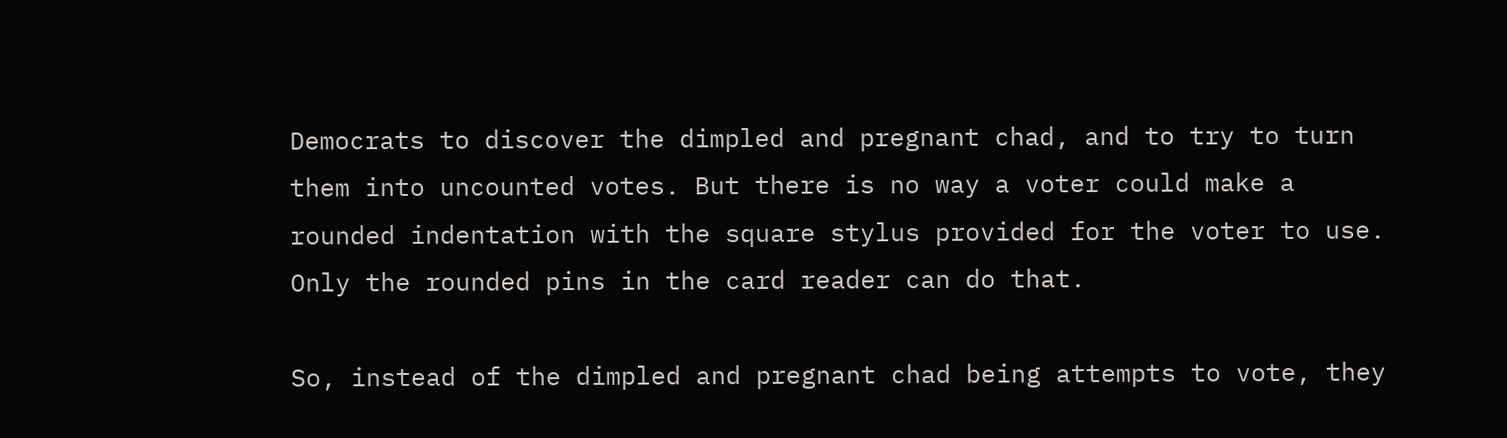Democrats to discover the dimpled and pregnant chad, and to try to turn them into uncounted votes. But there is no way a voter could make a rounded indentation with the square stylus provided for the voter to use. Only the rounded pins in the card reader can do that.

So, instead of the dimpled and pregnant chad being attempts to vote, they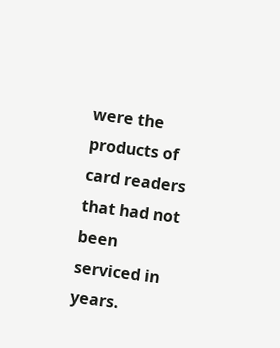were the products of card readers that had not been serviced in years.